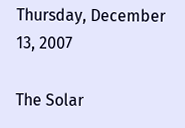Thursday, December 13, 2007

The Solar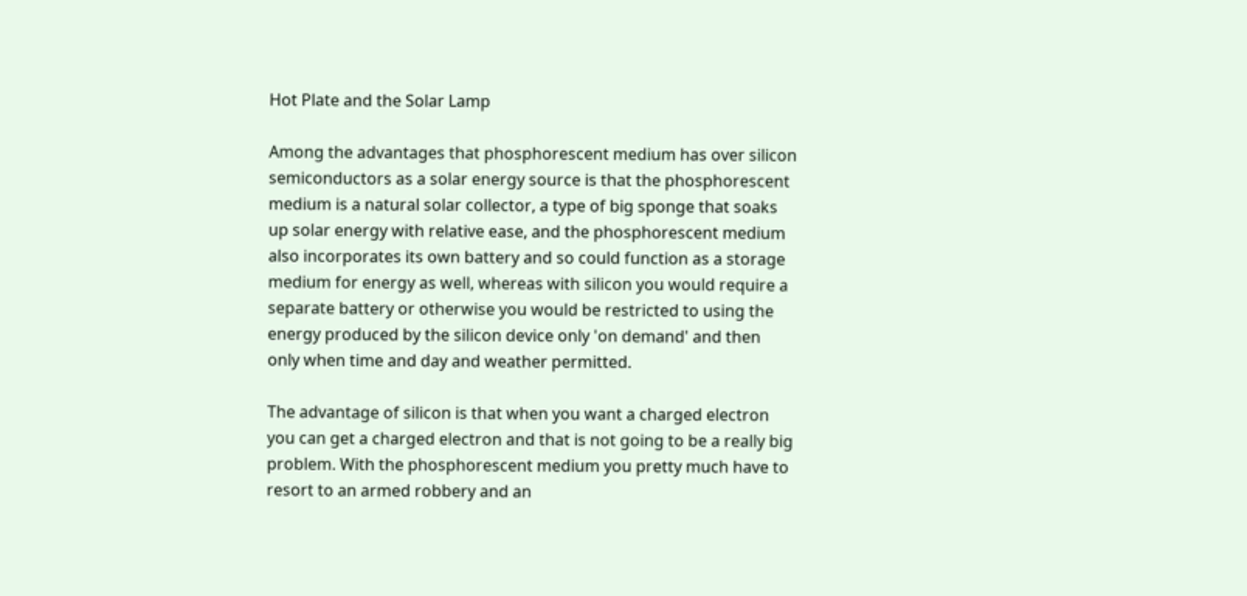Hot Plate and the Solar Lamp

Among the advantages that phosphorescent medium has over silicon semiconductors as a solar energy source is that the phosphorescent medium is a natural solar collector, a type of big sponge that soaks up solar energy with relative ease, and the phosphorescent medium also incorporates its own battery and so could function as a storage medium for energy as well, whereas with silicon you would require a separate battery or otherwise you would be restricted to using the energy produced by the silicon device only 'on demand' and then only when time and day and weather permitted.

The advantage of silicon is that when you want a charged electron you can get a charged electron and that is not going to be a really big problem. With the phosphorescent medium you pretty much have to resort to an armed robbery and an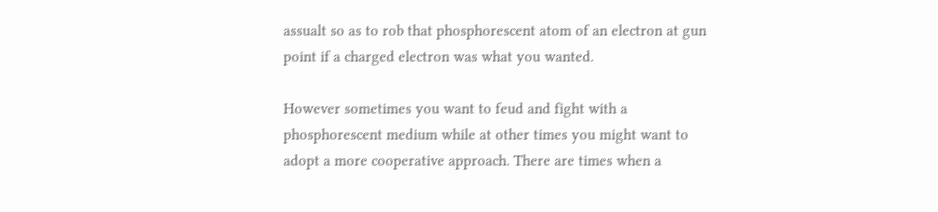assualt so as to rob that phosphorescent atom of an electron at gun point if a charged electron was what you wanted.

However sometimes you want to feud and fight with a phosphorescent medium while at other times you might want to adopt a more cooperative approach. There are times when a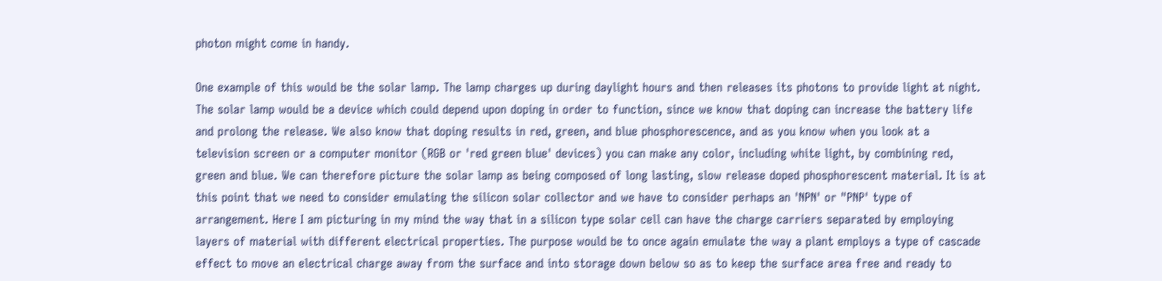photon might come in handy.

One example of this would be the solar lamp. The lamp charges up during daylight hours and then releases its photons to provide light at night. The solar lamp would be a device which could depend upon doping in order to function, since we know that doping can increase the battery life and prolong the release. We also know that doping results in red, green, and blue phosphorescence, and as you know when you look at a television screen or a computer monitor (RGB or 'red green blue' devices) you can make any color, including white light, by combining red, green and blue. We can therefore picture the solar lamp as being composed of long lasting, slow release doped phosphorescent material. It is at this point that we need to consider emulating the silicon solar collector and we have to consider perhaps an 'NPN' or "PNP' type of arrangement. Here I am picturing in my mind the way that in a silicon type solar cell can have the charge carriers separated by employing layers of material with different electrical properties. The purpose would be to once again emulate the way a plant employs a type of cascade effect to move an electrical charge away from the surface and into storage down below so as to keep the surface area free and ready to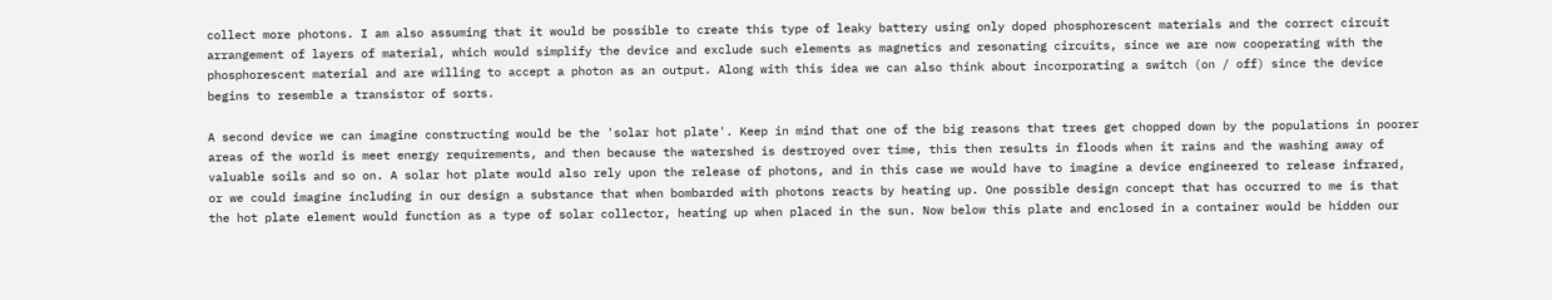collect more photons. I am also assuming that it would be possible to create this type of leaky battery using only doped phosphorescent materials and the correct circuit arrangement of layers of material, which would simplify the device and exclude such elements as magnetics and resonating circuits, since we are now cooperating with the phosphorescent material and are willing to accept a photon as an output. Along with this idea we can also think about incorporating a switch (on / off) since the device begins to resemble a transistor of sorts.

A second device we can imagine constructing would be the 'solar hot plate'. Keep in mind that one of the big reasons that trees get chopped down by the populations in poorer areas of the world is meet energy requirements, and then because the watershed is destroyed over time, this then results in floods when it rains and the washing away of valuable soils and so on. A solar hot plate would also rely upon the release of photons, and in this case we would have to imagine a device engineered to release infrared, or we could imagine including in our design a substance that when bombarded with photons reacts by heating up. One possible design concept that has occurred to me is that the hot plate element would function as a type of solar collector, heating up when placed in the sun. Now below this plate and enclosed in a container would be hidden our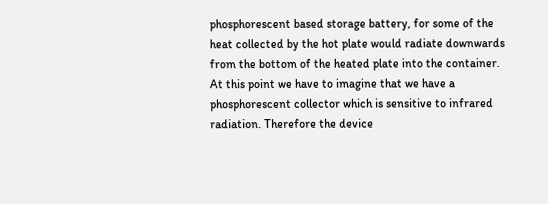phosphorescent based storage battery, for some of the heat collected by the hot plate would radiate downwards from the bottom of the heated plate into the container. At this point we have to imagine that we have a phosphorescent collector which is sensitive to infrared radiation. Therefore the device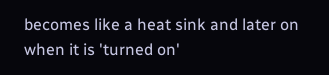becomes like a heat sink and later on when it is 'turned on'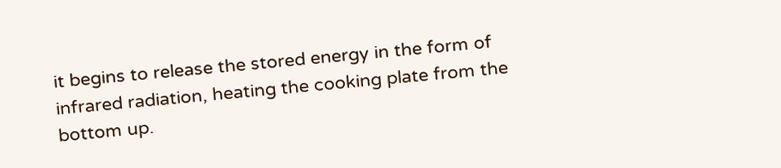it begins to release the stored energy in the form of infrared radiation, heating the cooking plate from the bottom up.